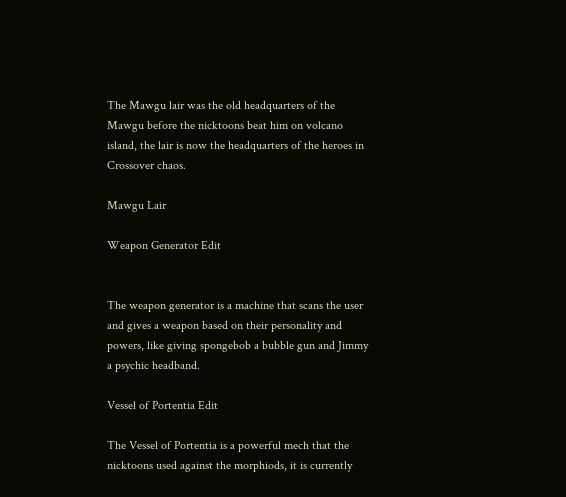The Mawgu lair was the old headquarters of the Mawgu before the nicktoons beat him on volcano island, the lair is now the headquarters of the heroes in Crossover chaos.

Mawgu Lair

Weapon Generator Edit


The weapon generator is a machine that scans the user and gives a weapon based on their personality and powers, like giving spongebob a bubble gun and Jimmy a psychic headband.

Vessel of Portentia Edit

The Vessel of Portentia is a powerful mech that the nicktoons used against the morphiods, it is currently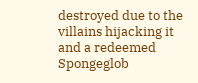destroyed due to the villains hijacking it and a redeemed Spongeglob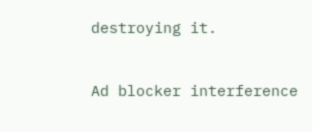destroying it.


Ad blocker interference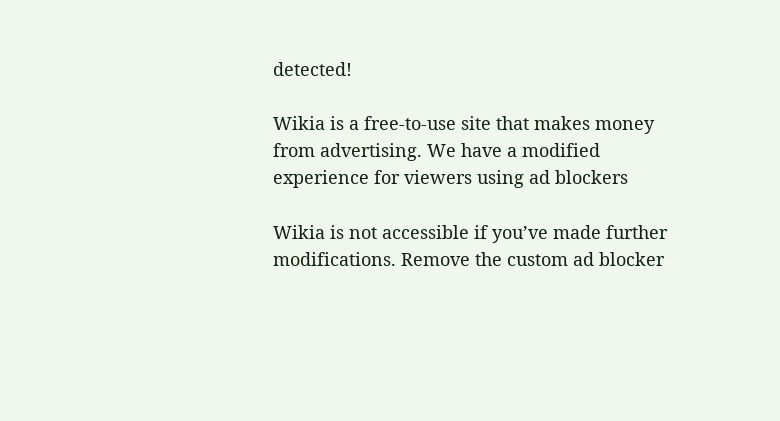detected!

Wikia is a free-to-use site that makes money from advertising. We have a modified experience for viewers using ad blockers

Wikia is not accessible if you’ve made further modifications. Remove the custom ad blocker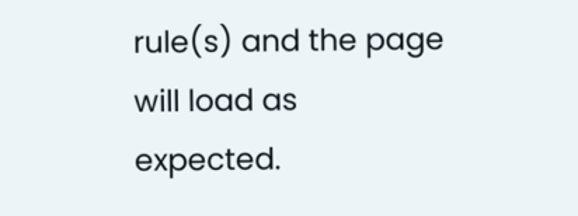rule(s) and the page will load as expected.